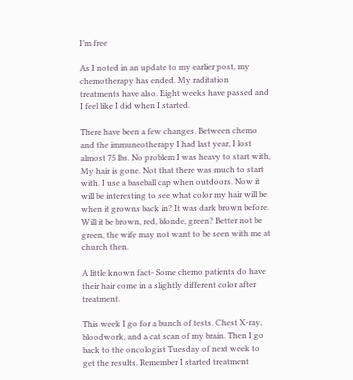I’m free

As I noted in an update to my earlier post, my chemotherapy has ended. My raditation treatments have also. Eight weeks have passed and I feel like I did when I started.

There have been a few changes. Between chemo and the immuneotherapy I had last year, I lost almost 75 lbs. No problem I was heavy to start with, My hair is gone. Not that there was much to start with. I use a baseball cap when outdoors. Now it will be interesting to see what color my hair will be when it growns back in? It was dark brown before. Will it be brown, red, blonde, green? Better not be green, the wife may not want to be seen with me at church then.

A little known fact- Some chemo patients do have their hair come in a slightly different color after treatment.

This week I go for a bunch of tests. Chest X-ray, bloodwork, and a cat scan of my brain. Then I go back to the oncologist Tuesday of next week to get the results. Remember I started treatment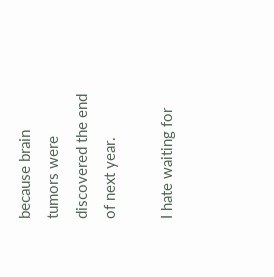because brain tumors were discovered the end of next year.

I hate waiting for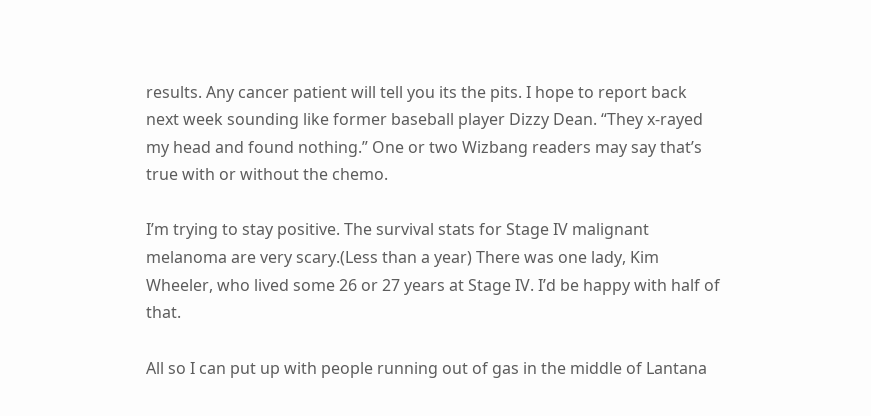results. Any cancer patient will tell you its the pits. I hope to report back next week sounding like former baseball player Dizzy Dean. “They x-rayed my head and found nothing.” One or two Wizbang readers may say that’s true with or without the chemo.

I’m trying to stay positive. The survival stats for Stage IV malignant melanoma are very scary.(Less than a year) There was one lady, Kim Wheeler, who lived some 26 or 27 years at Stage IV. I’d be happy with half of that.

All so I can put up with people running out of gas in the middle of Lantana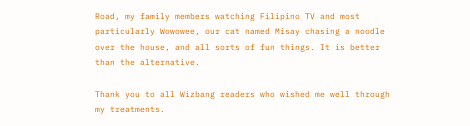Road, my family members watching Filipino TV and most particularly Wowowee, our cat named Misay chasing a noodle over the house, and all sorts of fun things. It is better than the alternative.

Thank you to all Wizbang readers who wished me well through my treatments.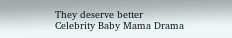They deserve better
Celebrity Baby Mama Drama